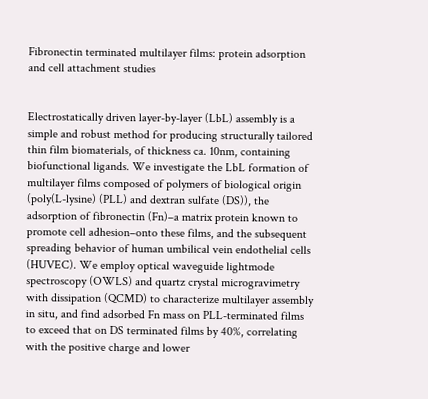Fibronectin terminated multilayer films: protein adsorption and cell attachment studies


Electrostatically driven layer-by-layer (LbL) assembly is a simple and robust method for producing structurally tailored thin film biomaterials, of thickness ca. 10nm, containing biofunctional ligands. We investigate the LbL formation of multilayer films composed of polymers of biological origin (poly(L-lysine) (PLL) and dextran sulfate (DS)), the adsorption of fibronectin (Fn)–a matrix protein known to promote cell adhesion–onto these films, and the subsequent spreading behavior of human umbilical vein endothelial cells (HUVEC). We employ optical waveguide lightmode spectroscopy (OWLS) and quartz crystal microgravimetry with dissipation (QCMD) to characterize multilayer assembly in situ, and find adsorbed Fn mass on PLL-terminated films to exceed that on DS terminated films by 40%, correlating with the positive charge and lower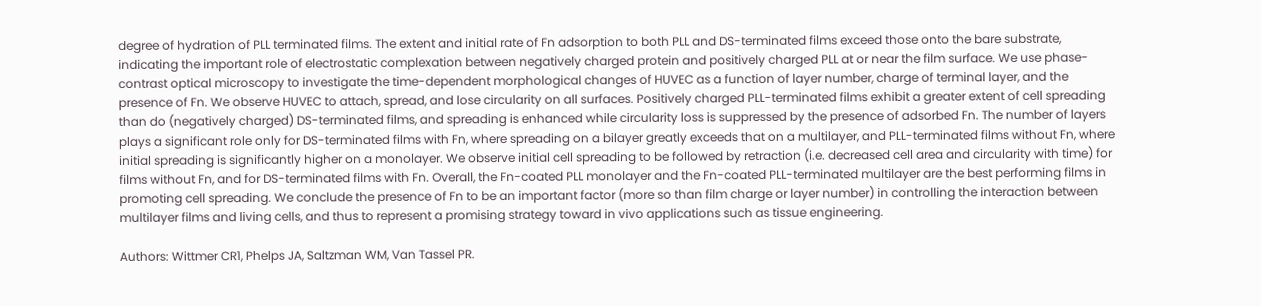degree of hydration of PLL terminated films. The extent and initial rate of Fn adsorption to both PLL and DS-terminated films exceed those onto the bare substrate, indicating the important role of electrostatic complexation between negatively charged protein and positively charged PLL at or near the film surface. We use phase-contrast optical microscopy to investigate the time-dependent morphological changes of HUVEC as a function of layer number, charge of terminal layer, and the presence of Fn. We observe HUVEC to attach, spread, and lose circularity on all surfaces. Positively charged PLL-terminated films exhibit a greater extent of cell spreading than do (negatively charged) DS-terminated films, and spreading is enhanced while circularity loss is suppressed by the presence of adsorbed Fn. The number of layers plays a significant role only for DS-terminated films with Fn, where spreading on a bilayer greatly exceeds that on a multilayer, and PLL-terminated films without Fn, where initial spreading is significantly higher on a monolayer. We observe initial cell spreading to be followed by retraction (i.e. decreased cell area and circularity with time) for films without Fn, and for DS-terminated films with Fn. Overall, the Fn-coated PLL monolayer and the Fn-coated PLL-terminated multilayer are the best performing films in promoting cell spreading. We conclude the presence of Fn to be an important factor (more so than film charge or layer number) in controlling the interaction between multilayer films and living cells, and thus to represent a promising strategy toward in vivo applications such as tissue engineering.

Authors: Wittmer CR1, Phelps JA, Saltzman WM, Van Tassel PR.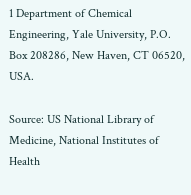1 Department of Chemical Engineering, Yale University, P.O. Box 208286, New Haven, CT 06520, USA.

Source: US National Library of Medicine, National Institutes of Health